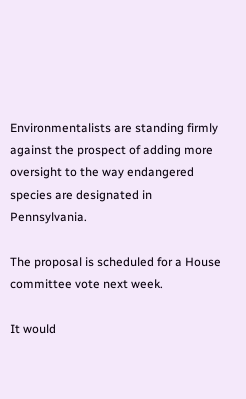Environmentalists are standing firmly against the prospect of adding more oversight to the way endangered species are designated in Pennsylvania.

The proposal is scheduled for a House committee vote next week.

It would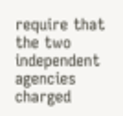require that the two independent agencies charged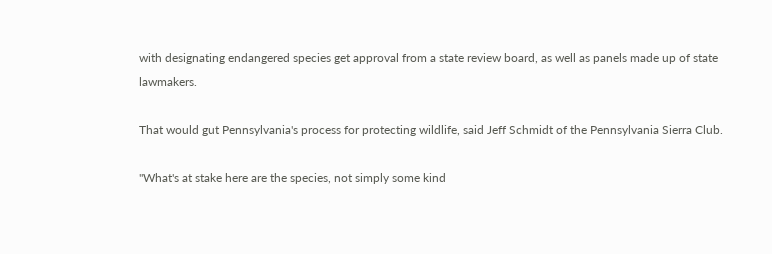with designating endangered species get approval from a state review board, as well as panels made up of state lawmakers.

That would gut Pennsylvania's process for protecting wildlife, said Jeff Schmidt of the Pennsylvania Sierra Club.

"What's at stake here are the species, not simply some kind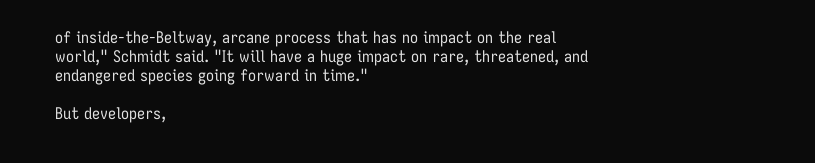of inside-the-Beltway, arcane process that has no impact on the real world," Schmidt said. "It will have a huge impact on rare, threatened, and endangered species going forward in time."

But developers,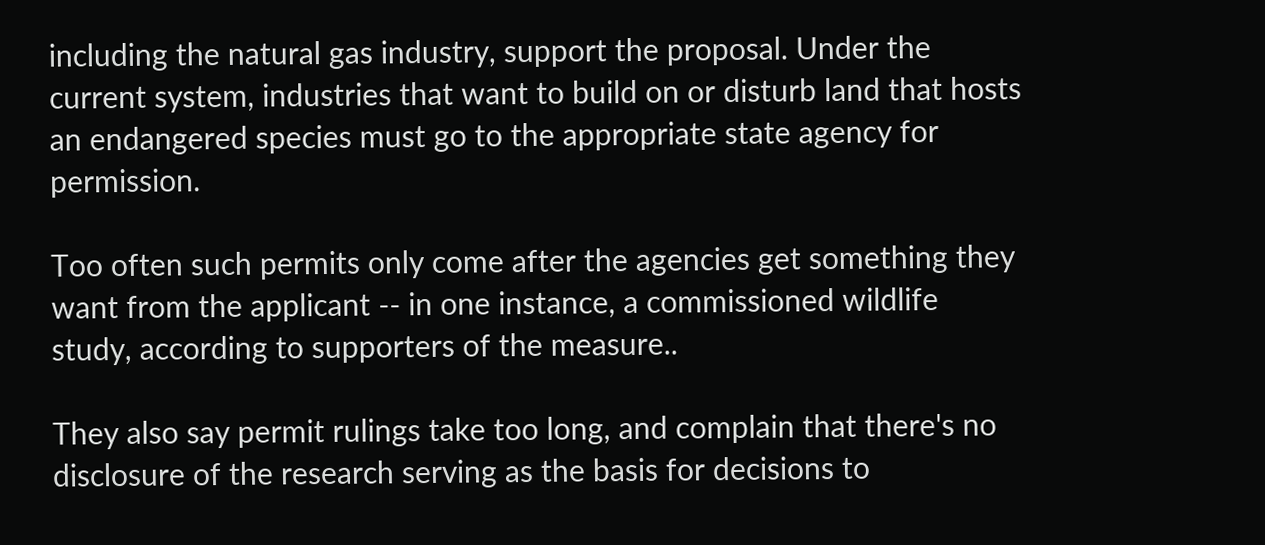including the natural gas industry, support the proposal. Under the current system, industries that want to build on or disturb land that hosts an endangered species must go to the appropriate state agency for permission.

Too often such permits only come after the agencies get something they want from the applicant -- in one instance, a commissioned wildlife study, according to supporters of the measure..

They also say permit rulings take too long, and complain that there's no disclosure of the research serving as the basis for decisions to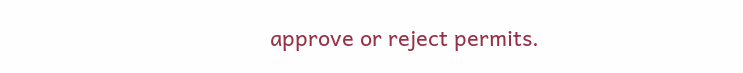approve or reject permits.